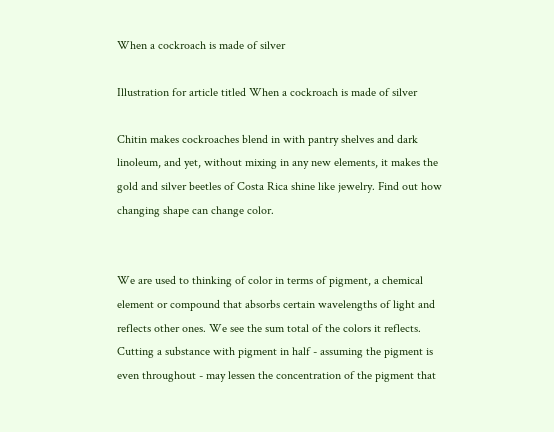When a cockroach is made of silver

Illustration for article titled When a cockroach is made of silver

Chitin makes cockroaches blend in with pantry shelves and dark linoleum, and yet, without mixing in any new elements, it makes the gold and silver beetles of Costa Rica shine like jewelry. Find out how changing shape can change color.


We are used to thinking of color in terms of pigment, a chemical element or compound that absorbs certain wavelengths of light and reflects other ones. We see the sum total of the colors it reflects. Cutting a substance with pigment in half - assuming the pigment is even throughout - may lessen the concentration of the pigment that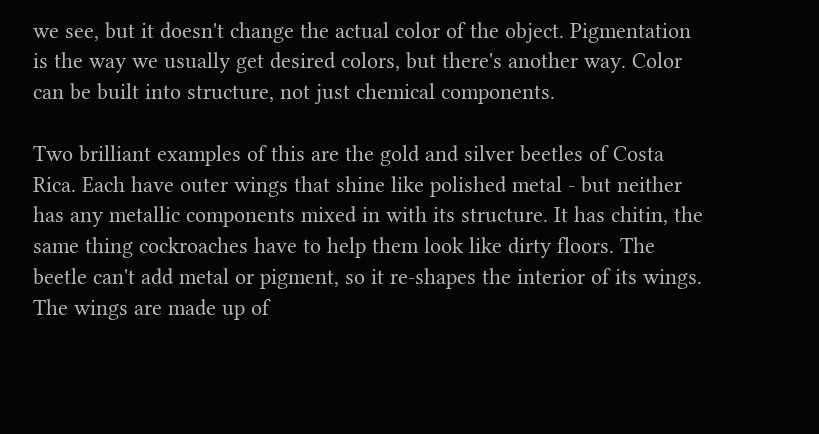we see, but it doesn't change the actual color of the object. Pigmentation is the way we usually get desired colors, but there's another way. Color can be built into structure, not just chemical components.

Two brilliant examples of this are the gold and silver beetles of Costa Rica. Each have outer wings that shine like polished metal - but neither has any metallic components mixed in with its structure. It has chitin, the same thing cockroaches have to help them look like dirty floors. The beetle can't add metal or pigment, so it re-shapes the interior of its wings. The wings are made up of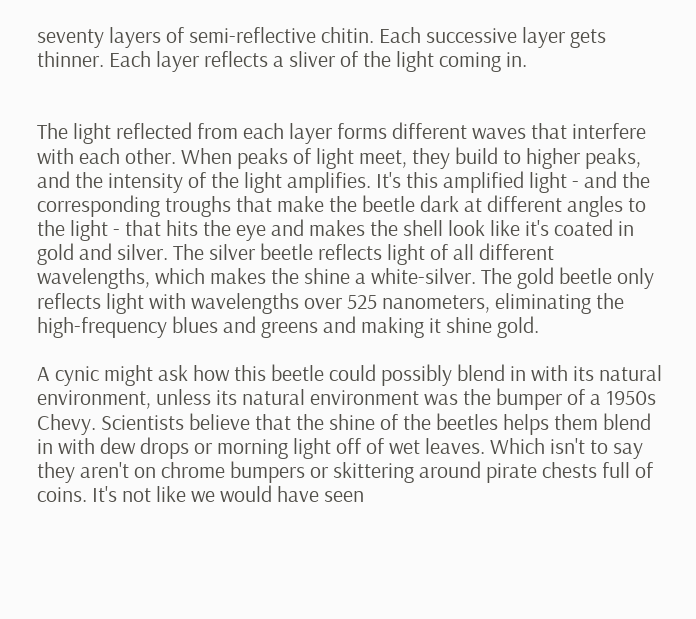seventy layers of semi-reflective chitin. Each successive layer gets thinner. Each layer reflects a sliver of the light coming in.


The light reflected from each layer forms different waves that interfere with each other. When peaks of light meet, they build to higher peaks, and the intensity of the light amplifies. It's this amplified light - and the corresponding troughs that make the beetle dark at different angles to the light - that hits the eye and makes the shell look like it's coated in gold and silver. The silver beetle reflects light of all different wavelengths, which makes the shine a white-silver. The gold beetle only reflects light with wavelengths over 525 nanometers, eliminating the high-frequency blues and greens and making it shine gold.

A cynic might ask how this beetle could possibly blend in with its natural environment, unless its natural environment was the bumper of a 1950s Chevy. Scientists believe that the shine of the beetles helps them blend in with dew drops or morning light off of wet leaves. Which isn't to say they aren't on chrome bumpers or skittering around pirate chests full of coins. It's not like we would have seen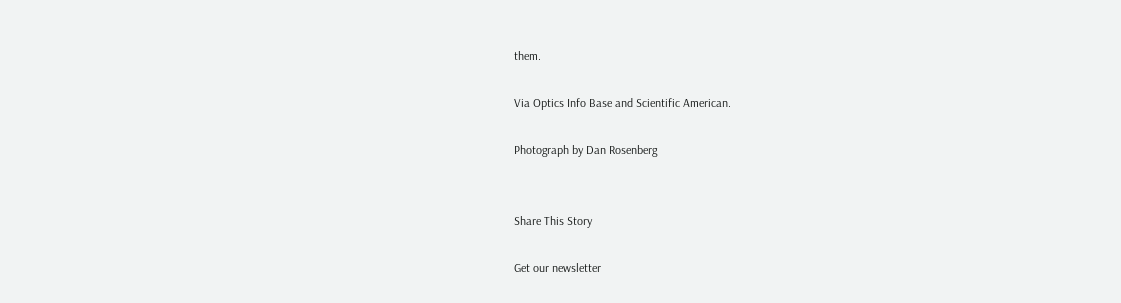them.

Via Optics Info Base and Scientific American.

Photograph by Dan Rosenberg


Share This Story

Get our newsletter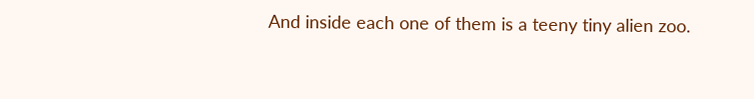And inside each one of them is a teeny tiny alien zoo.